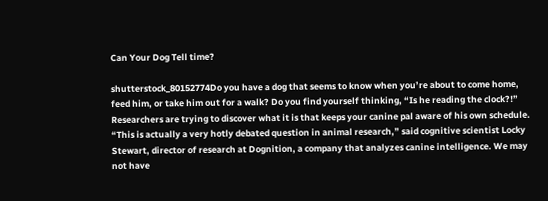Can Your Dog Tell time?

shutterstock_80152774Do you have a dog that seems to know when you’re about to come home, feed him, or take him out for a walk? Do you find yourself thinking, “Is he reading the clock?!” Researchers are trying to discover what it is that keeps your canine pal aware of his own schedule.
“This is actually a very hotly debated question in animal research,” said cognitive scientist Locky Stewart, director of research at Dognition, a company that analyzes canine intelligence. We may not have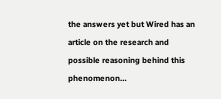the answers yet but Wired has an article on the research and possible reasoning behind this phenomenon…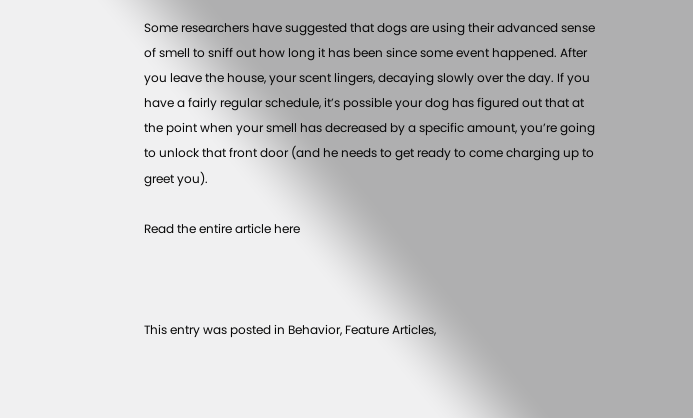Some researchers have suggested that dogs are using their advanced sense of smell to sniff out how long it has been since some event happened. After you leave the house, your scent lingers, decaying slowly over the day. If you have a fairly regular schedule, it’s possible your dog has figured out that at the point when your smell has decreased by a specific amount, you’re going to unlock that front door (and he needs to get ready to come charging up to greet you).

Read the entire article here



This entry was posted in Behavior, Feature Articles,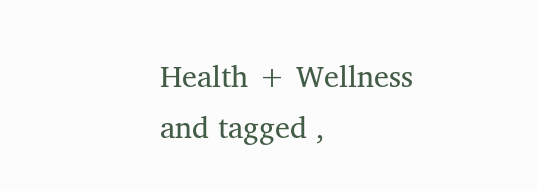Health + Wellness and tagged ,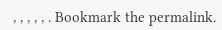, , , , , . Bookmark the permalink.